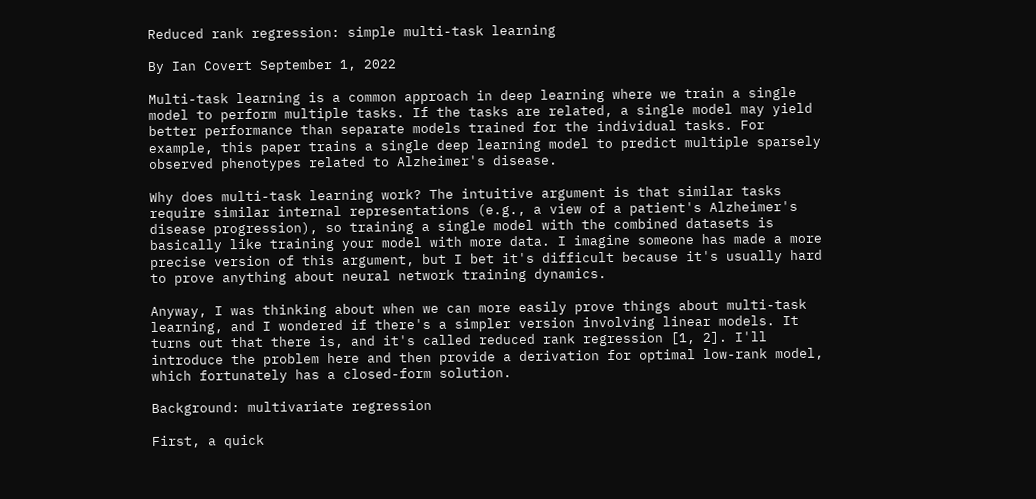Reduced rank regression: simple multi-task learning

By Ian Covert September 1, 2022

Multi-task learning is a common approach in deep learning where we train a single model to perform multiple tasks. If the tasks are related, a single model may yield better performance than separate models trained for the individual tasks. For example, this paper trains a single deep learning model to predict multiple sparsely observed phenotypes related to Alzheimer's disease.

Why does multi-task learning work? The intuitive argument is that similar tasks require similar internal representations (e.g., a view of a patient's Alzheimer's disease progression), so training a single model with the combined datasets is basically like training your model with more data. I imagine someone has made a more precise version of this argument, but I bet it's difficult because it's usually hard to prove anything about neural network training dynamics.

Anyway, I was thinking about when we can more easily prove things about multi-task learning, and I wondered if there's a simpler version involving linear models. It turns out that there is, and it's called reduced rank regression [1, 2]. I'll introduce the problem here and then provide a derivation for optimal low-rank model, which fortunately has a closed-form solution.

Background: multivariate regression

First, a quick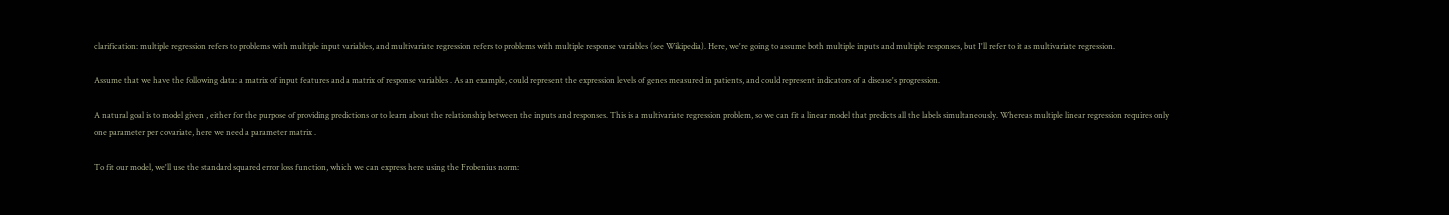clarification: multiple regression refers to problems with multiple input variables, and multivariate regression refers to problems with multiple response variables (see Wikipedia). Here, we're going to assume both multiple inputs and multiple responses, but I'll refer to it as multivariate regression.

Assume that we have the following data: a matrix of input features and a matrix of response variables . As an example, could represent the expression levels of genes measured in patients, and could represent indicators of a disease's progression.

A natural goal is to model given , either for the purpose of providing predictions or to learn about the relationship between the inputs and responses. This is a multivariate regression problem, so we can fit a linear model that predicts all the labels simultaneously. Whereas multiple linear regression requires only one parameter per covariate, here we need a parameter matrix .

To fit our model, we'll use the standard squared error loss function, which we can express here using the Frobenius norm: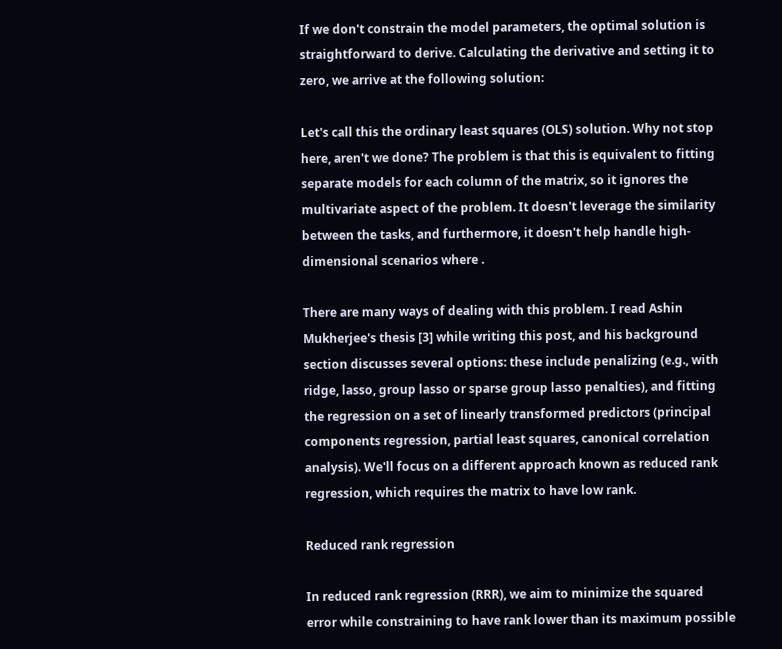If we don't constrain the model parameters, the optimal solution is straightforward to derive. Calculating the derivative and setting it to zero, we arrive at the following solution:

Let's call this the ordinary least squares (OLS) solution. Why not stop here, aren't we done? The problem is that this is equivalent to fitting separate models for each column of the matrix, so it ignores the multivariate aspect of the problem. It doesn't leverage the similarity between the tasks, and furthermore, it doesn't help handle high-dimensional scenarios where .

There are many ways of dealing with this problem. I read Ashin Mukherjee's thesis [3] while writing this post, and his background section discusses several options: these include penalizing (e.g., with ridge, lasso, group lasso or sparse group lasso penalties), and fitting the regression on a set of linearly transformed predictors (principal components regression, partial least squares, canonical correlation analysis). We'll focus on a different approach known as reduced rank regression, which requires the matrix to have low rank.

Reduced rank regression

In reduced rank regression (RRR), we aim to minimize the squared error while constraining to have rank lower than its maximum possible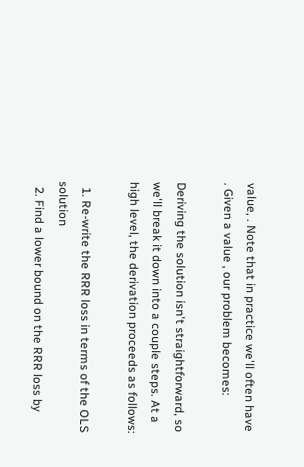value, . Note that in practice we'll often have . Given a value , our problem becomes:

Deriving the solution isn't straightforward, so we'll break it down into a couple steps. At a high level, the derivation proceeds as follows:

  1. Re-write the RRR loss in terms of the OLS solution
  2. Find a lower bound on the RRR loss by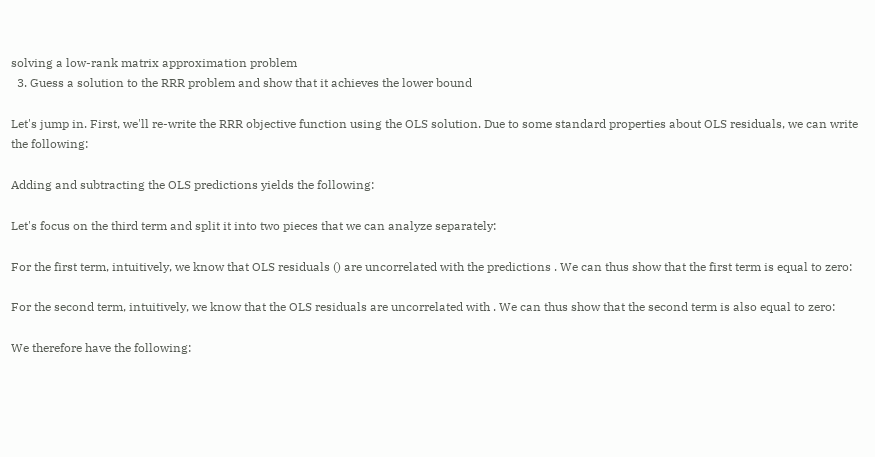solving a low-rank matrix approximation problem
  3. Guess a solution to the RRR problem and show that it achieves the lower bound

Let's jump in. First, we'll re-write the RRR objective function using the OLS solution. Due to some standard properties about OLS residuals, we can write the following:

Adding and subtracting the OLS predictions yields the following:

Let's focus on the third term and split it into two pieces that we can analyze separately:

For the first term, intuitively, we know that OLS residuals () are uncorrelated with the predictions . We can thus show that the first term is equal to zero:

For the second term, intuitively, we know that the OLS residuals are uncorrelated with . We can thus show that the second term is also equal to zero:

We therefore have the following: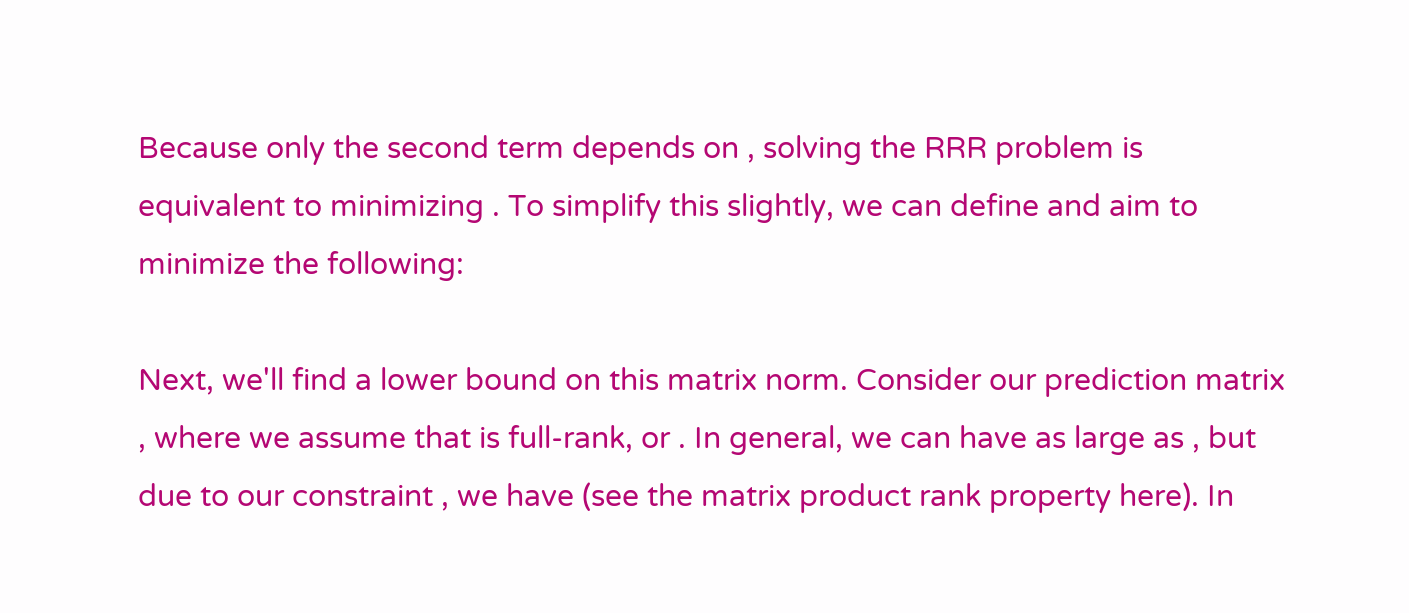Because only the second term depends on , solving the RRR problem is equivalent to minimizing . To simplify this slightly, we can define and aim to minimize the following:

Next, we'll find a lower bound on this matrix norm. Consider our prediction matrix , where we assume that is full-rank, or . In general, we can have as large as , but due to our constraint , we have (see the matrix product rank property here). In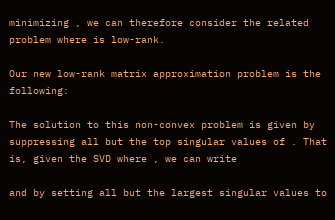minimizing , we can therefore consider the related problem where is low-rank.

Our new low-rank matrix approximation problem is the following:

The solution to this non-convex problem is given by suppressing all but the top singular values of . That is, given the SVD where , we can write

and by setting all but the largest singular values to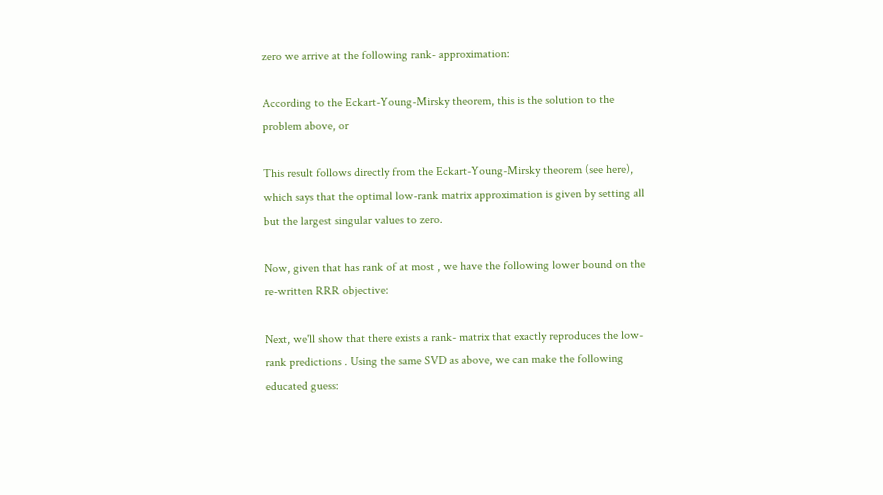zero we arrive at the following rank- approximation:

According to the Eckart-Young-Mirsky theorem, this is the solution to the problem above, or

This result follows directly from the Eckart-Young-Mirsky theorem (see here), which says that the optimal low-rank matrix approximation is given by setting all but the largest singular values to zero.

Now, given that has rank of at most , we have the following lower bound on the re-written RRR objective:

Next, we'll show that there exists a rank- matrix that exactly reproduces the low-rank predictions . Using the same SVD as above, we can make the following educated guess: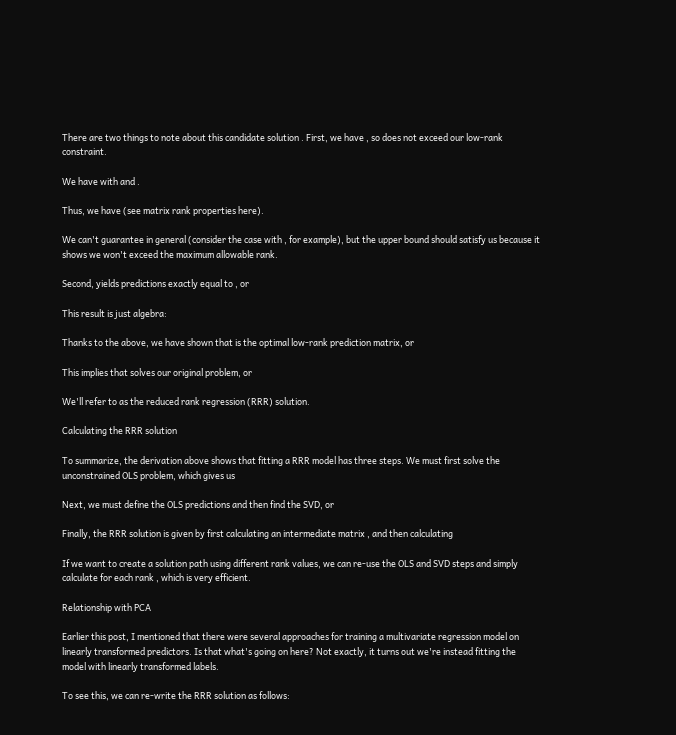There are two things to note about this candidate solution . First, we have , so does not exceed our low-rank constraint.

We have with and .

Thus, we have (see matrix rank properties here).

We can't guarantee in general (consider the case with , for example), but the upper bound should satisfy us because it shows we won't exceed the maximum allowable rank.

Second, yields predictions exactly equal to , or

This result is just algebra:

Thanks to the above, we have shown that is the optimal low-rank prediction matrix, or

This implies that solves our original problem, or

We'll refer to as the reduced rank regression (RRR) solution.

Calculating the RRR solution

To summarize, the derivation above shows that fitting a RRR model has three steps. We must first solve the unconstrained OLS problem, which gives us

Next, we must define the OLS predictions and then find the SVD, or

Finally, the RRR solution is given by first calculating an intermediate matrix , and then calculating

If we want to create a solution path using different rank values, we can re-use the OLS and SVD steps and simply calculate for each rank , which is very efficient.

Relationship with PCA

Earlier this post, I mentioned that there were several approaches for training a multivariate regression model on linearly transformed predictors. Is that what's going on here? Not exactly, it turns out we're instead fitting the model with linearly transformed labels.

To see this, we can re-write the RRR solution as follows: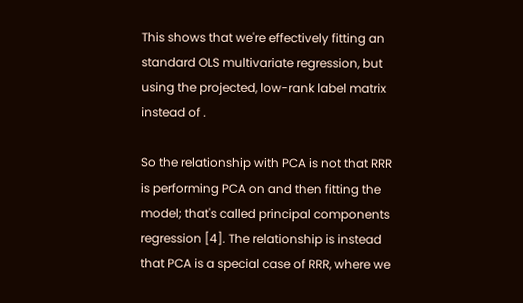This shows that we're effectively fitting an standard OLS multivariate regression, but using the projected, low-rank label matrix instead of .

So the relationship with PCA is not that RRR is performing PCA on and then fitting the model; that's called principal components regression [4]. The relationship is instead that PCA is a special case of RRR, where we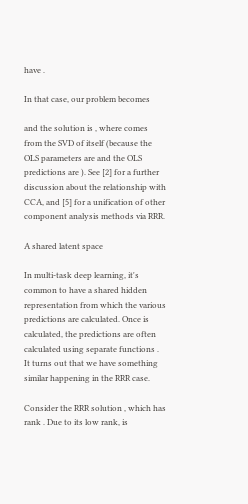have .

In that case, our problem becomes

and the solution is , where comes from the SVD of itself (because the OLS parameters are and the OLS predictions are ). See [2] for a further discussion about the relationship with CCA, and [5] for a unification of other component analysis methods via RRR.

A shared latent space

In multi-task deep learning, it's common to have a shared hidden representation from which the various predictions are calculated. Once is calculated, the predictions are often calculated using separate functions . It turns out that we have something similar happening in the RRR case.

Consider the RRR solution , which has rank . Due to its low rank, is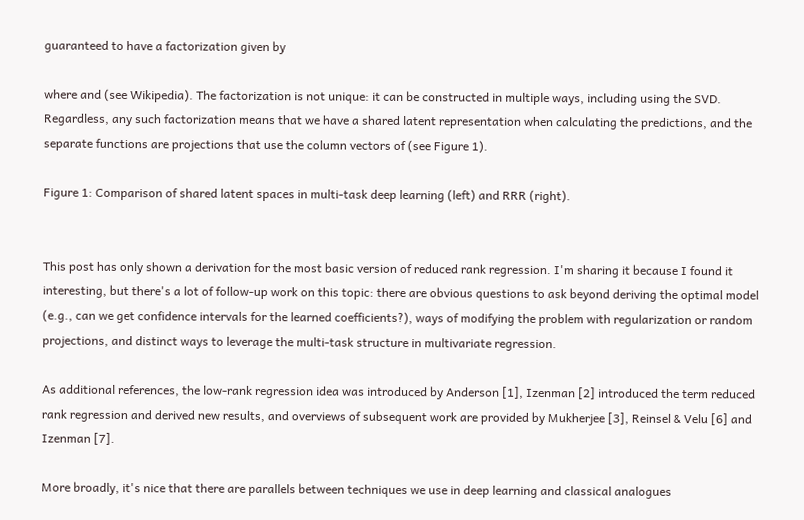guaranteed to have a factorization given by

where and (see Wikipedia). The factorization is not unique: it can be constructed in multiple ways, including using the SVD. Regardless, any such factorization means that we have a shared latent representation when calculating the predictions, and the separate functions are projections that use the column vectors of (see Figure 1).

Figure 1: Comparison of shared latent spaces in multi-task deep learning (left) and RRR (right).


This post has only shown a derivation for the most basic version of reduced rank regression. I'm sharing it because I found it interesting, but there's a lot of follow-up work on this topic: there are obvious questions to ask beyond deriving the optimal model (e.g., can we get confidence intervals for the learned coefficients?), ways of modifying the problem with regularization or random projections, and distinct ways to leverage the multi-task structure in multivariate regression.

As additional references, the low-rank regression idea was introduced by Anderson [1], Izenman [2] introduced the term reduced rank regression and derived new results, and overviews of subsequent work are provided by Mukherjee [3], Reinsel & Velu [6] and Izenman [7].

More broadly, it's nice that there are parallels between techniques we use in deep learning and classical analogues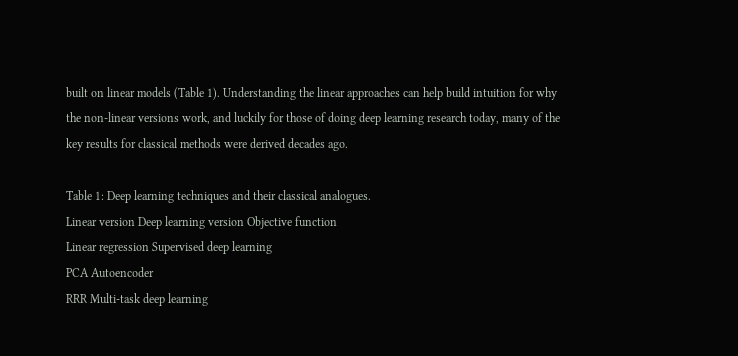built on linear models (Table 1). Understanding the linear approaches can help build intuition for why the non-linear versions work, and luckily for those of doing deep learning research today, many of the key results for classical methods were derived decades ago.

Table 1: Deep learning techniques and their classical analogues.
Linear version Deep learning version Objective function
Linear regression Supervised deep learning
PCA Autoencoder
RRR Multi-task deep learning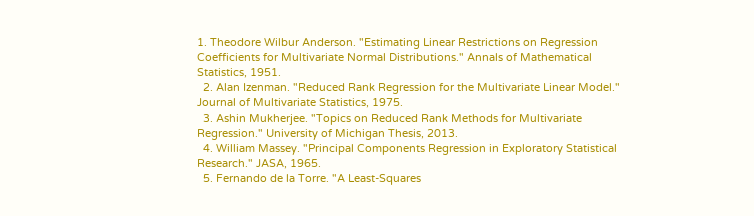1. Theodore Wilbur Anderson. "Estimating Linear Restrictions on Regression Coefficients for Multivariate Normal Distributions." Annals of Mathematical Statistics, 1951.
  2. Alan Izenman. "Reduced Rank Regression for the Multivariate Linear Model." Journal of Multivariate Statistics, 1975.
  3. Ashin Mukherjee. "Topics on Reduced Rank Methods for Multivariate Regression." University of Michigan Thesis, 2013.
  4. William Massey. "Principal Components Regression in Exploratory Statistical Research." JASA, 1965.
  5. Fernando de la Torre. "A Least-Squares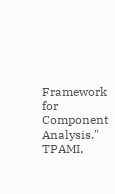Framework for Component Analysis." TPAMI,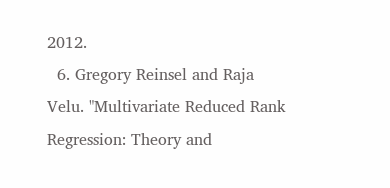2012.
  6. Gregory Reinsel and Raja Velu. "Multivariate Reduced Rank Regression: Theory and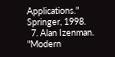Applications." Springer, 1998.
  7. Alan Izenman. "Modern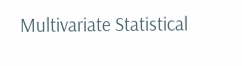Multivariate Statistical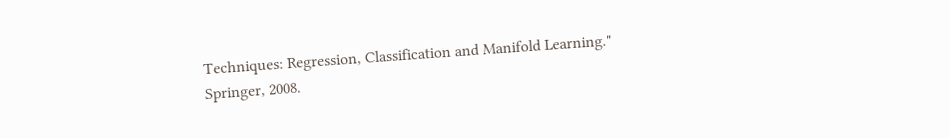Techniques: Regression, Classification and Manifold Learning." Springer, 2008.